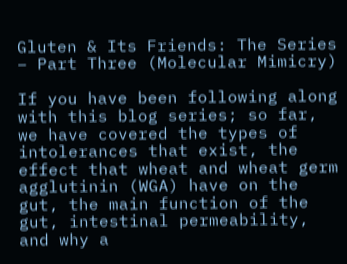Gluten & Its Friends: The Series – Part Three (Molecular Mimicry)

If you have been following along with this blog series; so far, we have covered the types of intolerances that exist, the effect that wheat and wheat germ agglutinin (WGA) have on the gut, the main function of the gut, intestinal permeability, and why a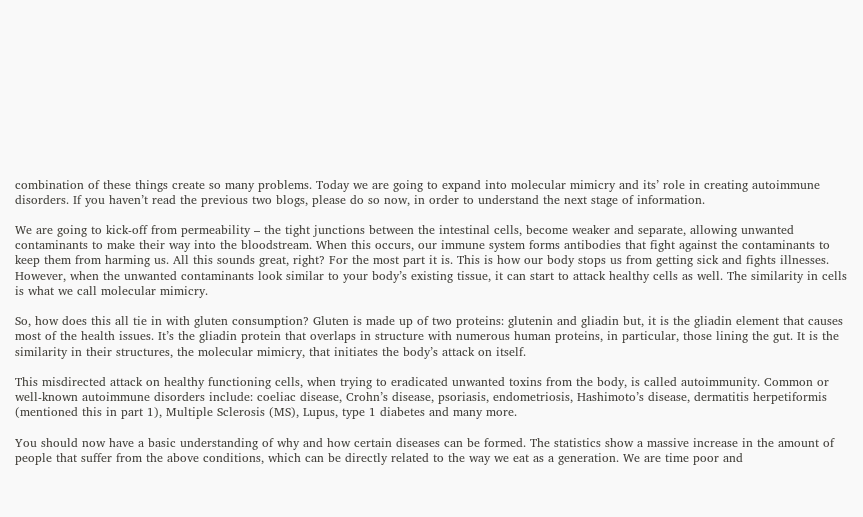combination of these things create so many problems. Today we are going to expand into molecular mimicry and its’ role in creating autoimmune disorders. If you haven’t read the previous two blogs, please do so now, in order to understand the next stage of information.

We are going to kick-off from permeability – the tight junctions between the intestinal cells, become weaker and separate, allowing unwanted contaminants to make their way into the bloodstream. When this occurs, our immune system forms antibodies that fight against the contaminants to keep them from harming us. All this sounds great, right? For the most part it is. This is how our body stops us from getting sick and fights illnesses. However, when the unwanted contaminants look similar to your body’s existing tissue, it can start to attack healthy cells as well. The similarity in cells is what we call molecular mimicry.

So, how does this all tie in with gluten consumption? Gluten is made up of two proteins: glutenin and gliadin but, it is the gliadin element that causes most of the health issues. It’s the gliadin protein that overlaps in structure with numerous human proteins, in particular, those lining the gut. It is the similarity in their structures, the molecular mimicry, that initiates the body’s attack on itself.

This misdirected attack on healthy functioning cells, when trying to eradicated unwanted toxins from the body, is called autoimmunity. Common or well-known autoimmune disorders include: coeliac disease, Crohn’s disease, psoriasis, endometriosis, Hashimoto’s disease, dermatitis herpetiformis (mentioned this in part 1), Multiple Sclerosis (MS), Lupus, type 1 diabetes and many more.

You should now have a basic understanding of why and how certain diseases can be formed. The statistics show a massive increase in the amount of people that suffer from the above conditions, which can be directly related to the way we eat as a generation. We are time poor and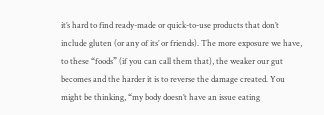it’s hard to find ready-made or quick-to-use products that don’t include gluten (or any of its’ or friends). The more exposure we have, to these “foods” (if you can call them that), the weaker our gut becomes and the harder it is to reverse the damage created. You might be thinking, “my body doesn’t have an issue eating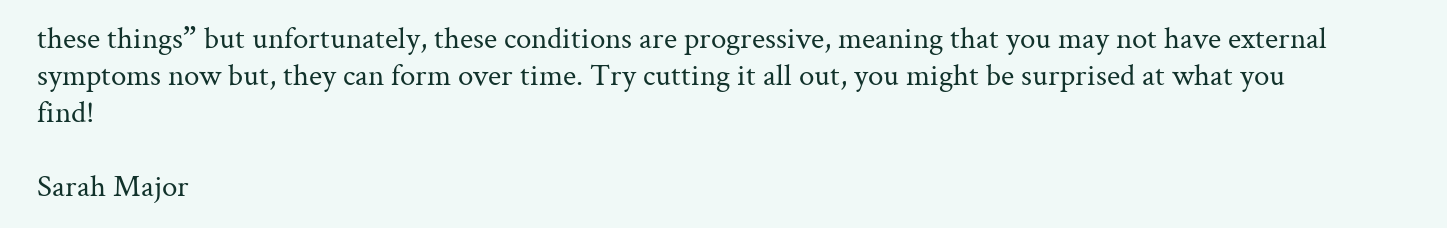these things” but unfortunately, these conditions are progressive, meaning that you may not have external symptoms now but, they can form over time. Try cutting it all out, you might be surprised at what you find!

Sarah Major